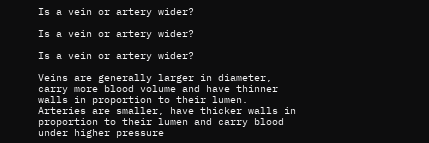Is a vein or artery wider?

Is a vein or artery wider?

Is a vein or artery wider?

Veins are generally larger in diameter, carry more blood volume and have thinner walls in proportion to their lumen. Arteries are smaller, have thicker walls in proportion to their lumen and carry blood under higher pressure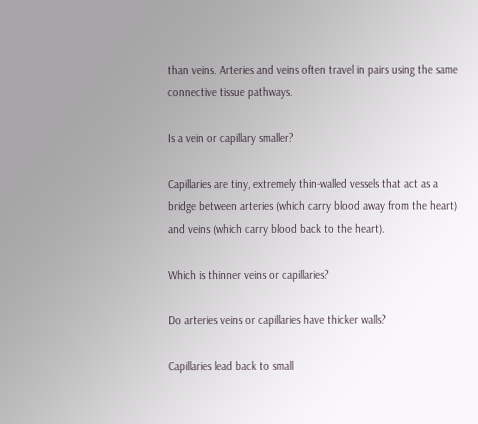than veins. Arteries and veins often travel in pairs using the same connective tissue pathways.

Is a vein or capillary smaller?

Capillaries are tiny, extremely thin-walled vessels that act as a bridge between arteries (which carry blood away from the heart) and veins (which carry blood back to the heart).

Which is thinner veins or capillaries?

Do arteries veins or capillaries have thicker walls?

Capillaries lead back to small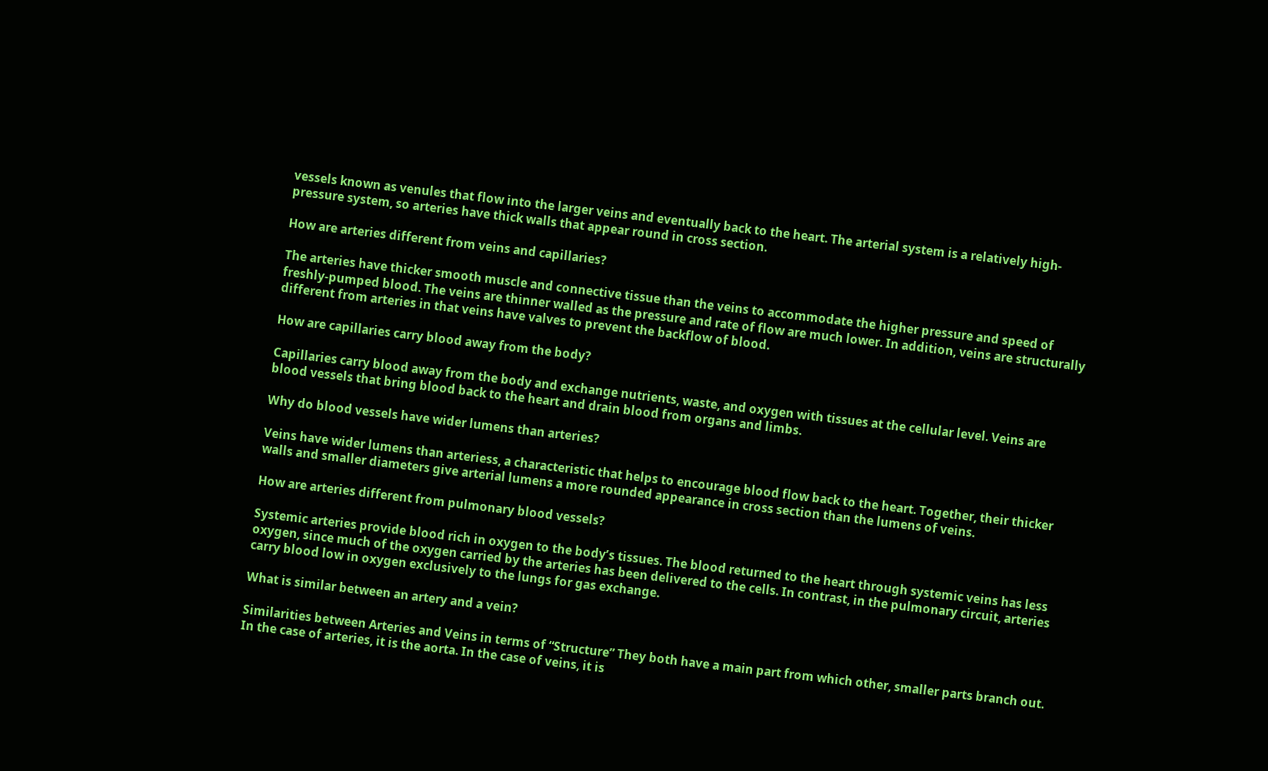vessels known as venules that flow into the larger veins and eventually back to the heart. The arterial system is a relatively high-pressure system, so arteries have thick walls that appear round in cross section.

How are arteries different from veins and capillaries?

The arteries have thicker smooth muscle and connective tissue than the veins to accommodate the higher pressure and speed of freshly-pumped blood. The veins are thinner walled as the pressure and rate of flow are much lower. In addition, veins are structurally different from arteries in that veins have valves to prevent the backflow of blood.

How are capillaries carry blood away from the body?

Capillaries carry blood away from the body and exchange nutrients, waste, and oxygen with tissues at the cellular level. Veins are blood vessels that bring blood back to the heart and drain blood from organs and limbs.

Why do blood vessels have wider lumens than arteries?

Veins have wider lumens than arteriess, a characteristic that helps to encourage blood flow back to the heart. Together, their thicker walls and smaller diameters give arterial lumens a more rounded appearance in cross section than the lumens of veins.

How are arteries different from pulmonary blood vessels?

Systemic arteries provide blood rich in oxygen to the body’s tissues. The blood returned to the heart through systemic veins has less oxygen, since much of the oxygen carried by the arteries has been delivered to the cells. In contrast, in the pulmonary circuit, arteries carry blood low in oxygen exclusively to the lungs for gas exchange.

What is similar between an artery and a vein?

Similarities between Arteries and Veins in terms of “Structure” They both have a main part from which other, smaller parts branch out. In the case of arteries, it is the aorta. In the case of veins, it is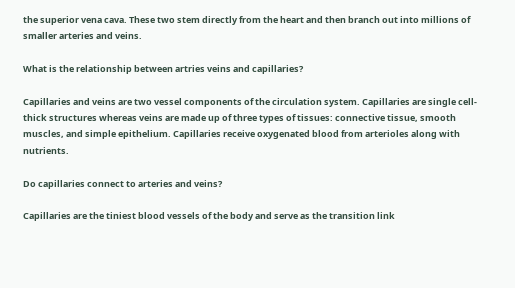the superior vena cava. These two stem directly from the heart and then branch out into millions of smaller arteries and veins.

What is the relationship between artries veins and capillaries?

Capillaries and veins are two vessel components of the circulation system. Capillaries are single cell-thick structures whereas veins are made up of three types of tissues: connective tissue, smooth muscles, and simple epithelium. Capillaries receive oxygenated blood from arterioles along with nutrients.

Do capillaries connect to arteries and veins?

Capillaries are the tiniest blood vessels of the body and serve as the transition link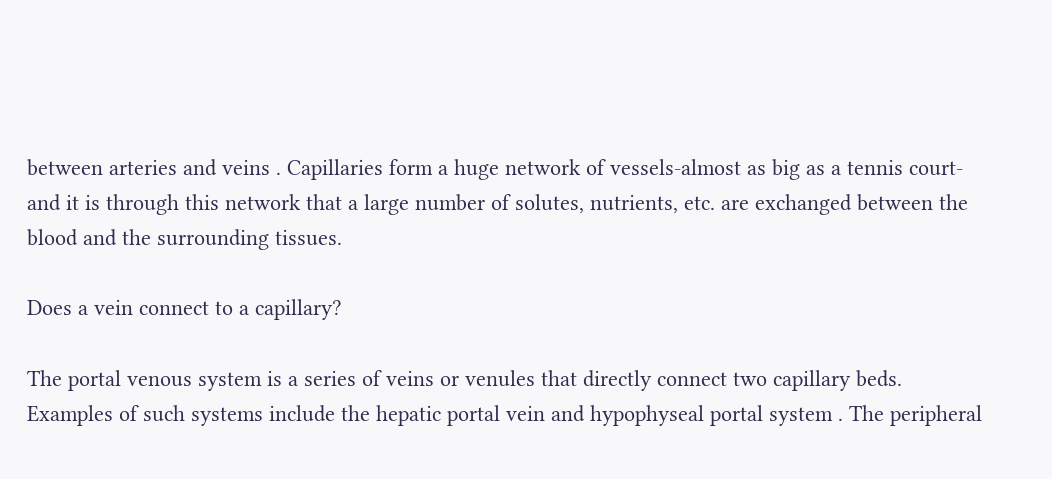between arteries and veins . Capillaries form a huge network of vessels-almost as big as a tennis court-and it is through this network that a large number of solutes, nutrients, etc. are exchanged between the blood and the surrounding tissues.

Does a vein connect to a capillary?

The portal venous system is a series of veins or venules that directly connect two capillary beds. Examples of such systems include the hepatic portal vein and hypophyseal portal system . The peripheral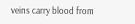veins carry blood from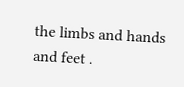the limbs and hands and feet .